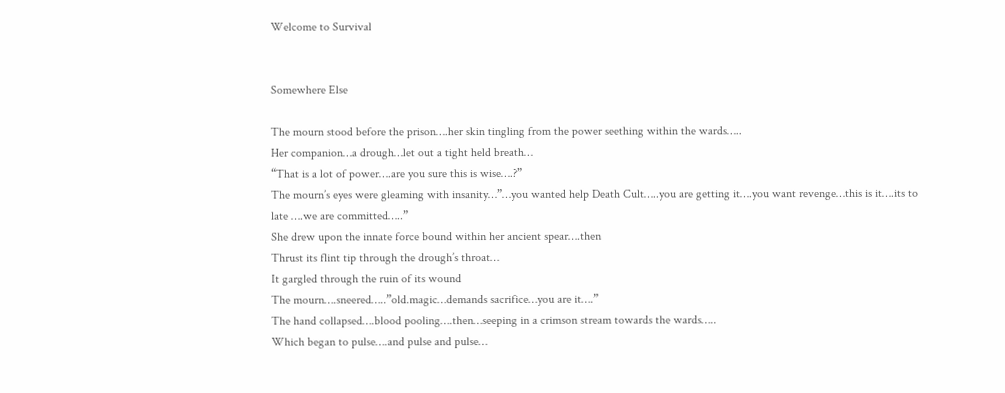Welcome to Survival


Somewhere Else

The mourn stood before the prison….her skin tingling from the power seething within the wards…..
Her companion…a drough…let out a tight held breath…
“That is a lot of power….are you sure this is wise….?”
The mourn’s eyes were gleaming with insanity…”…you wanted help Death Cult…..you are getting it….you want revenge…this is it….its to late ….we are committed…..”
She drew upon the innate force bound within her ancient spear….then
Thrust its flint tip through the drough’s throat…
It gargled through the ruin of its wound
The mourn….sneered…..”old.magic…demands sacrifice…you are it….”
The hand collapsed….blood pooling….then…seeping in a crimson stream towards the wards…..
Which began to pulse….and pulse and pulse…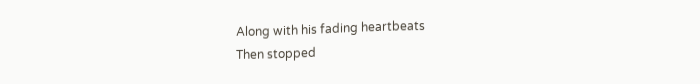Along with his fading heartbeats
Then stopped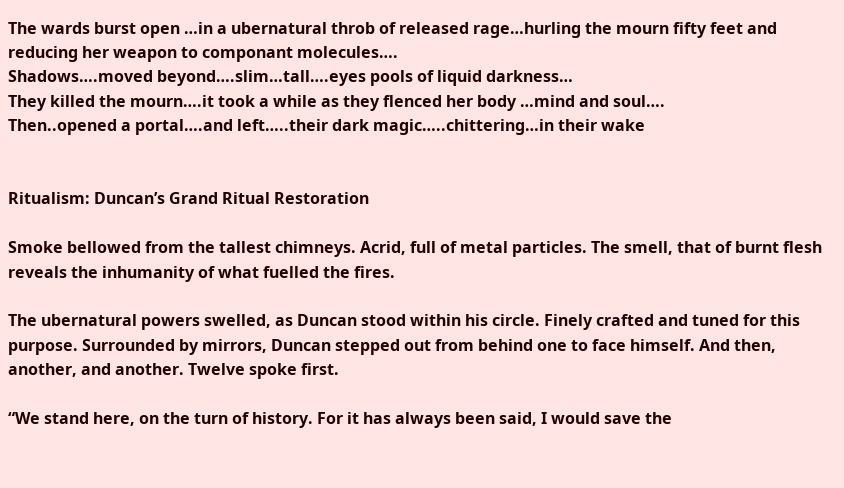The wards burst open …in a ubernatural throb of released rage…hurling the mourn fifty feet and reducing her weapon to componant molecules….
Shadows….moved beyond….slim…tall….eyes pools of liquid darkness…
They killed the mourn….it took a while as they flenced her body …mind and soul….
Then..opened a portal….and left…..their dark magic…..chittering…in their wake


Ritualism: Duncan’s Grand Ritual Restoration

Smoke bellowed from the tallest chimneys. Acrid, full of metal particles. The smell, that of burnt flesh reveals the inhumanity of what fuelled the fires.

The ubernatural powers swelled, as Duncan stood within his circle. Finely crafted and tuned for this purpose. Surrounded by mirrors, Duncan stepped out from behind one to face himself. And then, another, and another. Twelve spoke first.

“We stand here, on the turn of history. For it has always been said, I would save the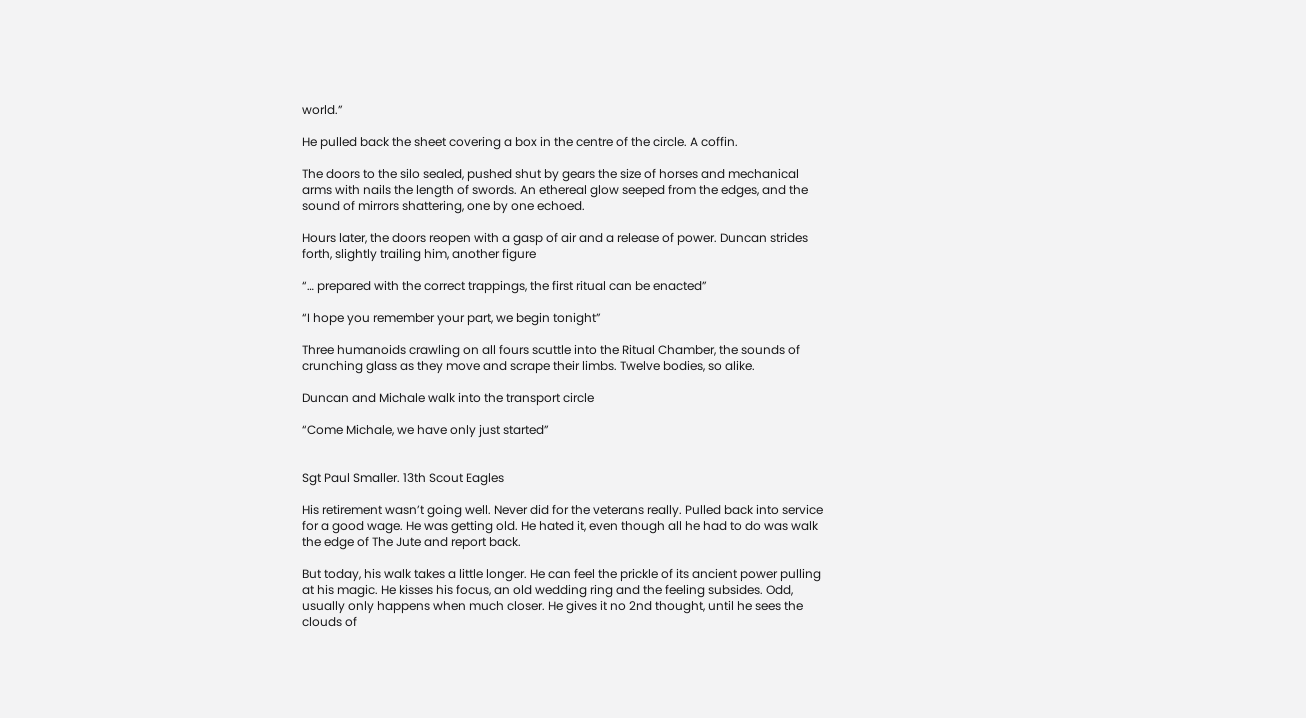world.”

He pulled back the sheet covering a box in the centre of the circle. A coffin.

The doors to the silo sealed, pushed shut by gears the size of horses and mechanical arms with nails the length of swords. An ethereal glow seeped from the edges, and the sound of mirrors shattering, one by one echoed.

Hours later, the doors reopen with a gasp of air and a release of power. Duncan strides forth, slightly trailing him, another figure

“… prepared with the correct trappings, the first ritual can be enacted”

“I hope you remember your part, we begin tonight”

Three humanoids crawling on all fours scuttle into the Ritual Chamber, the sounds of crunching glass as they move and scrape their limbs. Twelve bodies, so alike.

Duncan and Michale walk into the transport circle

“Come Michale, we have only just started”


Sgt Paul Smaller. 13th Scout Eagles

His retirement wasn’t going well. Never did for the veterans really. Pulled back into service for a good wage. He was getting old. He hated it, even though all he had to do was walk the edge of The Jute and report back.

But today, his walk takes a little longer. He can feel the prickle of its ancient power pulling at his magic. He kisses his focus, an old wedding ring and the feeling subsides. Odd, usually only happens when much closer. He gives it no 2nd thought, until he sees the clouds of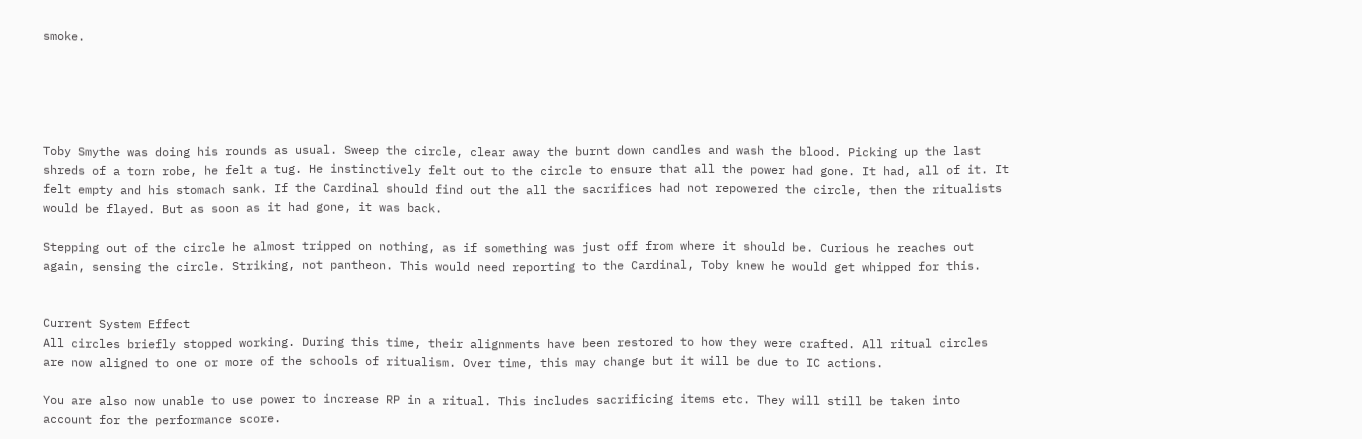smoke.





Toby Smythe was doing his rounds as usual. Sweep the circle, clear away the burnt down candles and wash the blood. Picking up the last shreds of a torn robe, he felt a tug. He instinctively felt out to the circle to ensure that all the power had gone. It had, all of it. It felt empty and his stomach sank. If the Cardinal should find out the all the sacrifices had not repowered the circle, then the ritualists would be flayed. But as soon as it had gone, it was back.

Stepping out of the circle he almost tripped on nothing, as if something was just off from where it should be. Curious he reaches out again, sensing the circle. Striking, not pantheon. This would need reporting to the Cardinal, Toby knew he would get whipped for this.


Current System Effect
All circles briefly stopped working. During this time, their alignments have been restored to how they were crafted. All ritual circles are now aligned to one or more of the schools of ritualism. Over time, this may change but it will be due to IC actions.

You are also now unable to use power to increase RP in a ritual. This includes sacrificing items etc. They will still be taken into account for the performance score.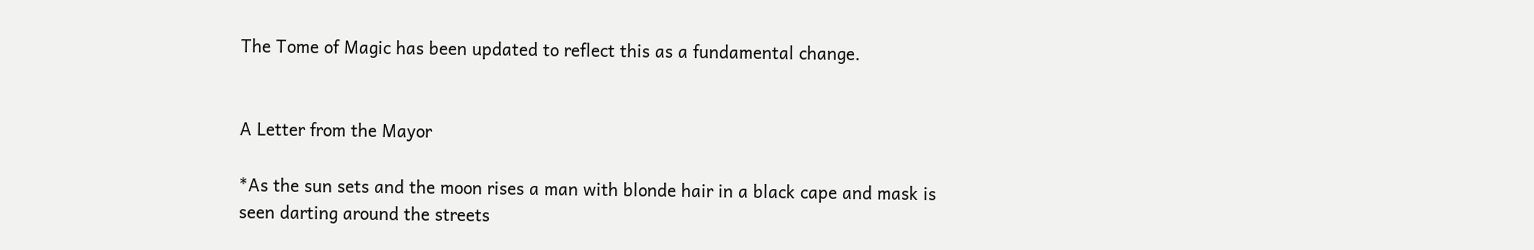The Tome of Magic has been updated to reflect this as a fundamental change.


A Letter from the Mayor

*As the sun sets and the moon rises a man with blonde hair in a black cape and mask is seen darting around the streets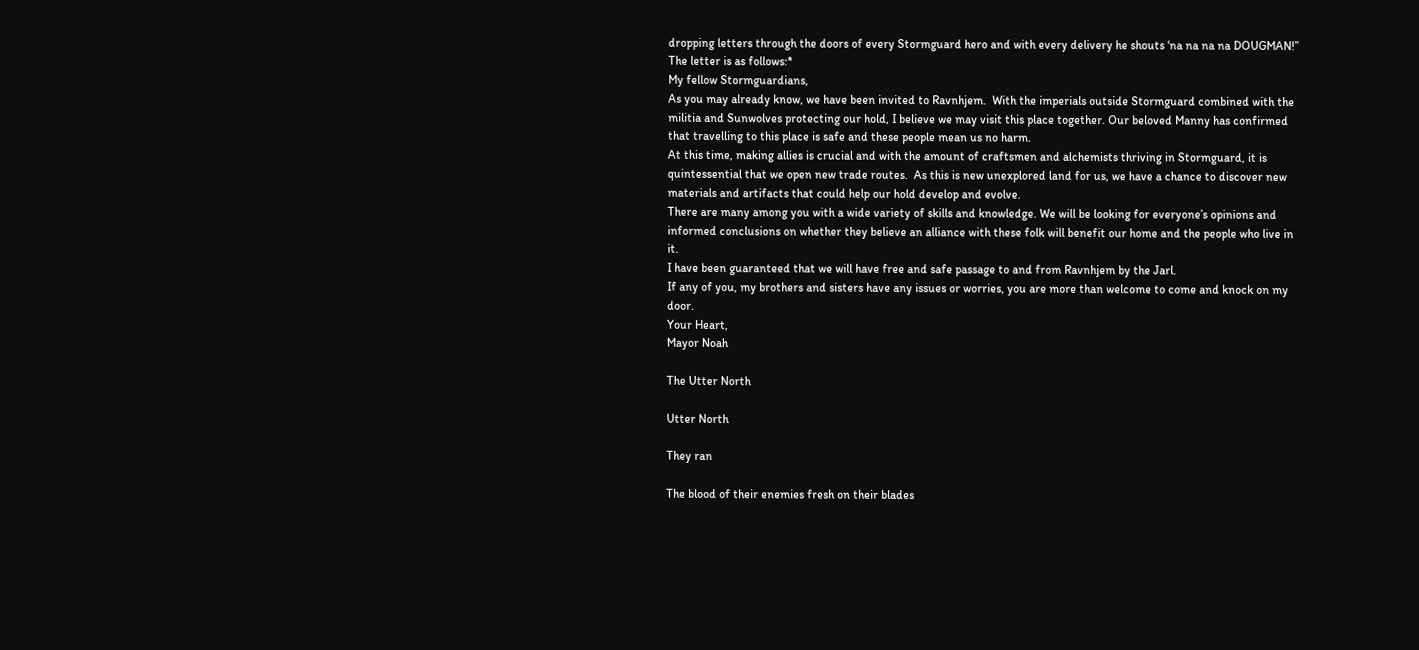dropping letters through the doors of every Stormguard hero and with every delivery he shouts ‘na na na na DOUGMAN!”
The letter is as follows:*
My fellow Stormguardians,
As you may already know, we have been invited to Ravnhjem.  With the imperials outside Stormguard combined with the militia and Sunwolves protecting our hold, I believe we may visit this place together. Our beloved Manny has confirmed that travelling to this place is safe and these people mean us no harm.
At this time, making allies is crucial and with the amount of craftsmen and alchemists thriving in Stormguard, it is quintessential that we open new trade routes.  As this is new unexplored land for us, we have a chance to discover new materials and artifacts that could help our hold develop and evolve.
There are many among you with a wide variety of skills and knowledge. We will be looking for everyone’s opinions and informed conclusions on whether they believe an alliance with these folk will benefit our home and the people who live in it.
I have been guaranteed that we will have free and safe passage to and from Ravnhjem by the Jarl.
If any of you, my brothers and sisters have any issues or worries, you are more than welcome to come and knock on my door.
Your Heart,
Mayor Noah

The Utter North

Utter North

They ran

The blood of their enemies fresh on their blades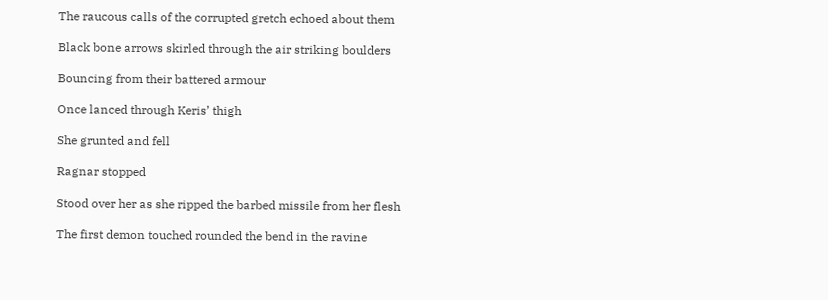The raucous calls of the corrupted gretch echoed about them

Black bone arrows skirled through the air striking boulders

Bouncing from their battered armour

Once lanced through Keris’ thigh

She grunted and fell

Ragnar stopped

Stood over her as she ripped the barbed missile from her flesh

The first demon touched rounded the bend in the ravine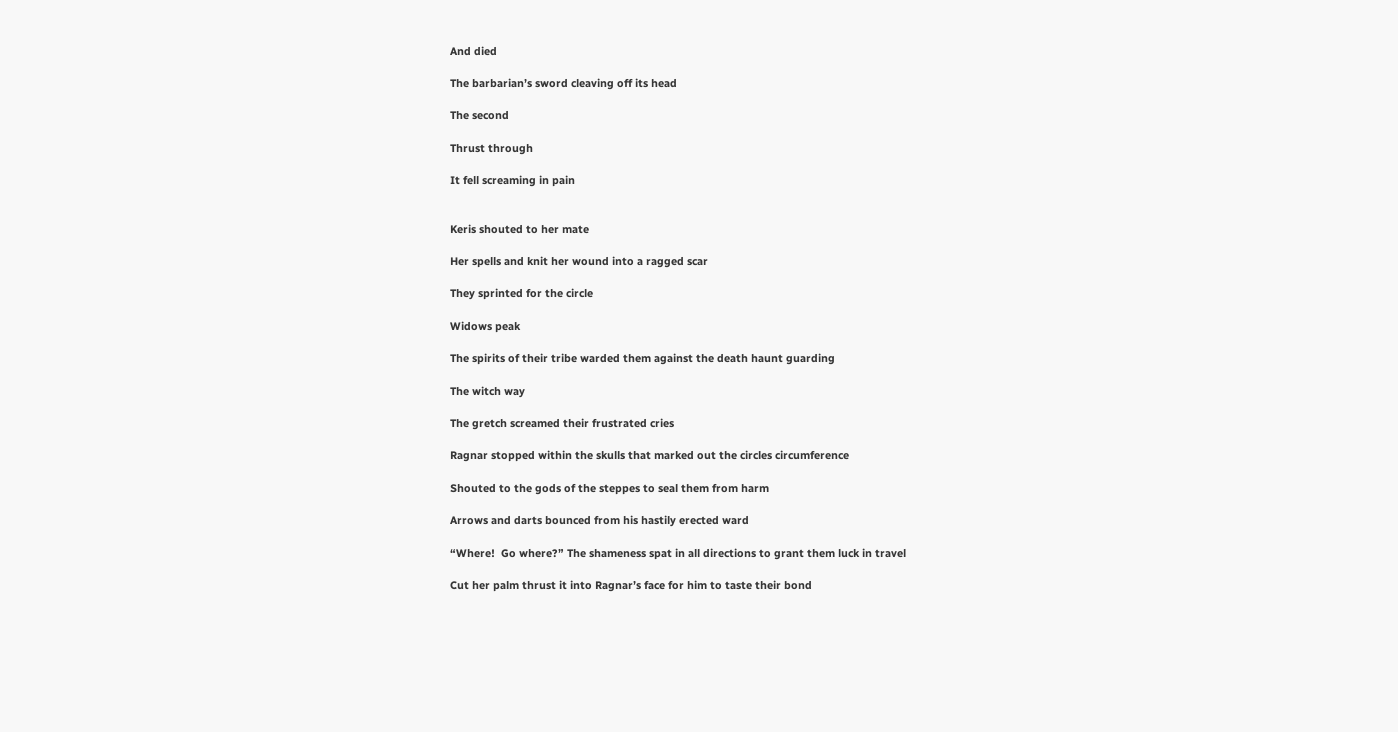And died

The barbarian’s sword cleaving off its head

The second

Thrust through

It fell screaming in pain


Keris shouted to her mate

Her spells and knit her wound into a ragged scar

They sprinted for the circle

Widows peak

The spirits of their tribe warded them against the death haunt guarding

The witch way

The gretch screamed their frustrated cries

Ragnar stopped within the skulls that marked out the circles circumference

Shouted to the gods of the steppes to seal them from harm

Arrows and darts bounced from his hastily erected ward

“Where!  Go where?” The shameness spat in all directions to grant them luck in travel

Cut her palm thrust it into Ragnar’s face for him to taste their bond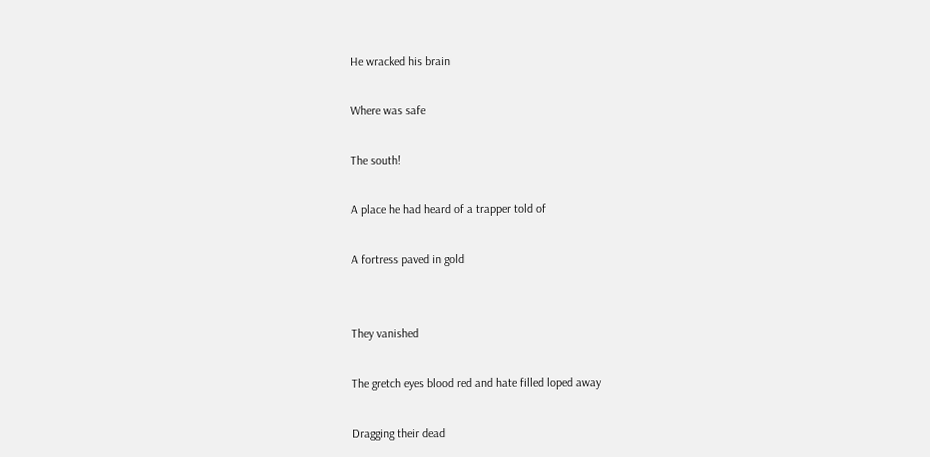He wracked his brain

Where was safe

The south!

A place he had heard of a trapper told of

A fortress paved in gold


They vanished

The gretch eyes blood red and hate filled loped away

Dragging their dead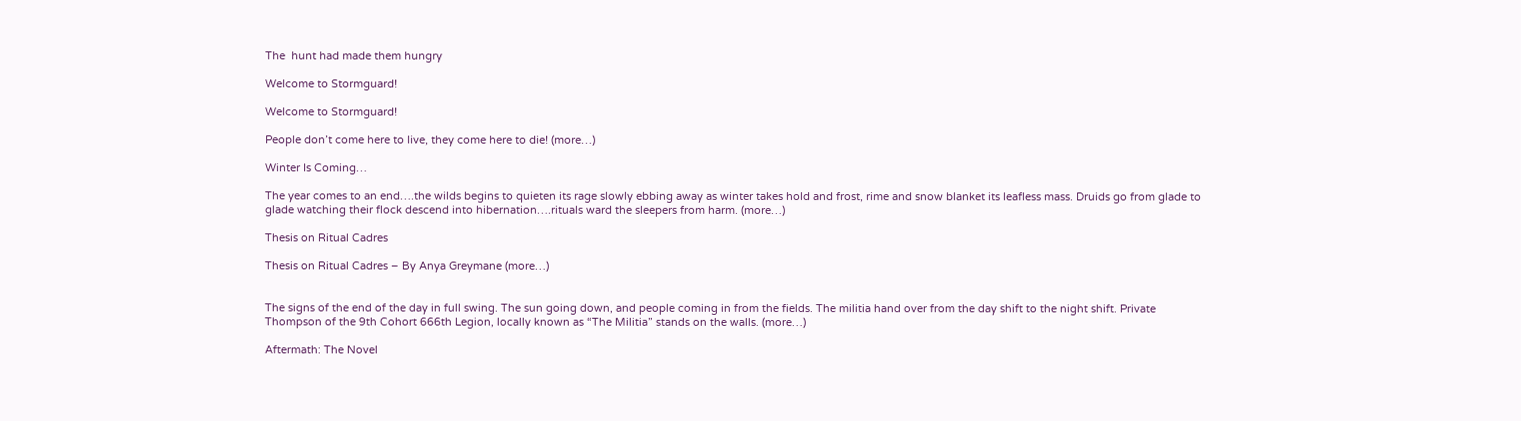The  hunt had made them hungry

Welcome to Stormguard!

Welcome to Stormguard!

People don’t come here to live, they come here to die! (more…)

Winter Is Coming…

The year comes to an end….the wilds begins to quieten its rage slowly ebbing away as winter takes hold and frost, rime and snow blanket its leafless mass. Druids go from glade to glade watching their flock descend into hibernation….rituals ward the sleepers from harm. (more…)

Thesis on Ritual Cadres

Thesis on Ritual Cadres – By Anya Greymane (more…)


The signs of the end of the day in full swing. The sun going down, and people coming in from the fields. The militia hand over from the day shift to the night shift. Private Thompson of the 9th Cohort 666th Legion, locally known as “The Militia” stands on the walls. (more…)

Aftermath: The Novel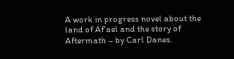A work in progress novel about the land of Af’ael and the story of Aftermath – by Carl Danes.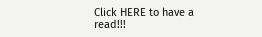Click HERE to have a read!!!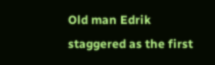Old man Edrik staggered as the first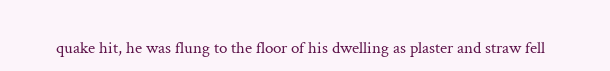quake hit, he was flung to the floor of his dwelling as plaster and straw fell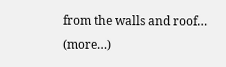from the walls and roof… (more…)